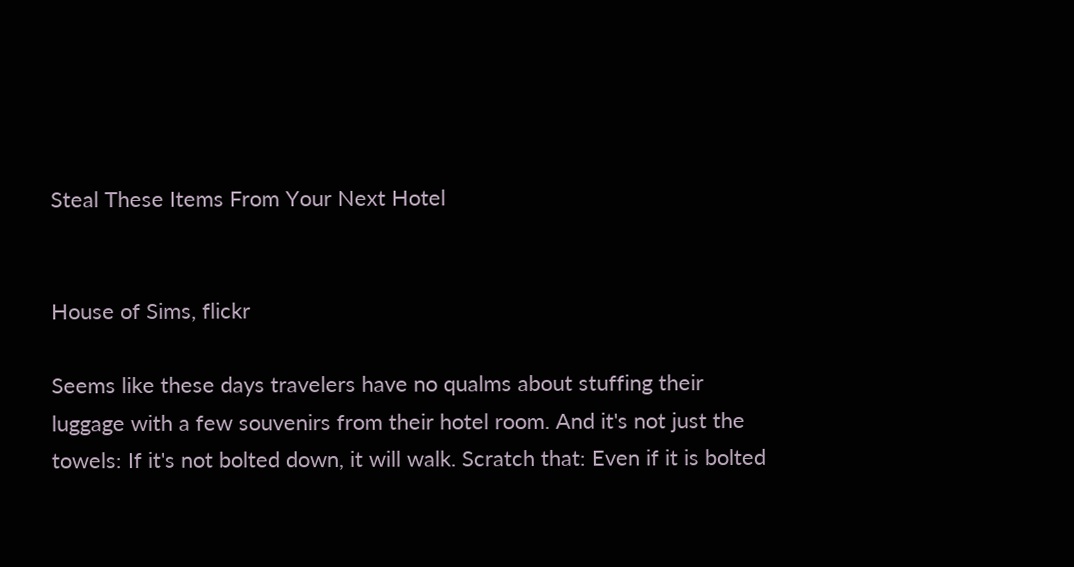Steal These Items From Your Next Hotel


House of Sims, flickr

Seems like these days travelers have no qualms about stuffing their luggage with a few souvenirs from their hotel room. And it's not just the towels: If it's not bolted down, it will walk. Scratch that: Even if it is bolted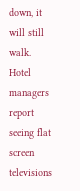down, it will still walk. Hotel managers report seeing flat screen televisions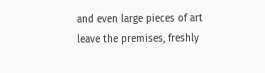and even large pieces of art leave the premises, freshly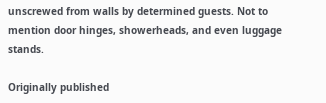unscrewed from walls by determined guests. Not to mention door hinges, showerheads, and even luggage stands.

Originally published